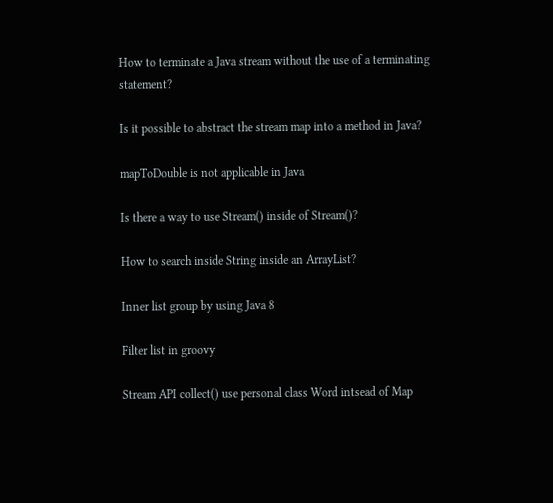How to terminate a Java stream without the use of a terminating statement?

Is it possible to abstract the stream map into a method in Java?

mapToDouble is not applicable in Java

Is there a way to use Stream() inside of Stream()?

How to search inside String inside an ArrayList?

Inner list group by using Java 8

Filter list in groovy

Stream API collect() use personal class Word intsead of Map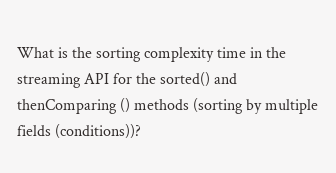What is the sorting complexity time in the streaming API for the sorted() and thenComparing () methods (sorting by multiple fields (conditions))?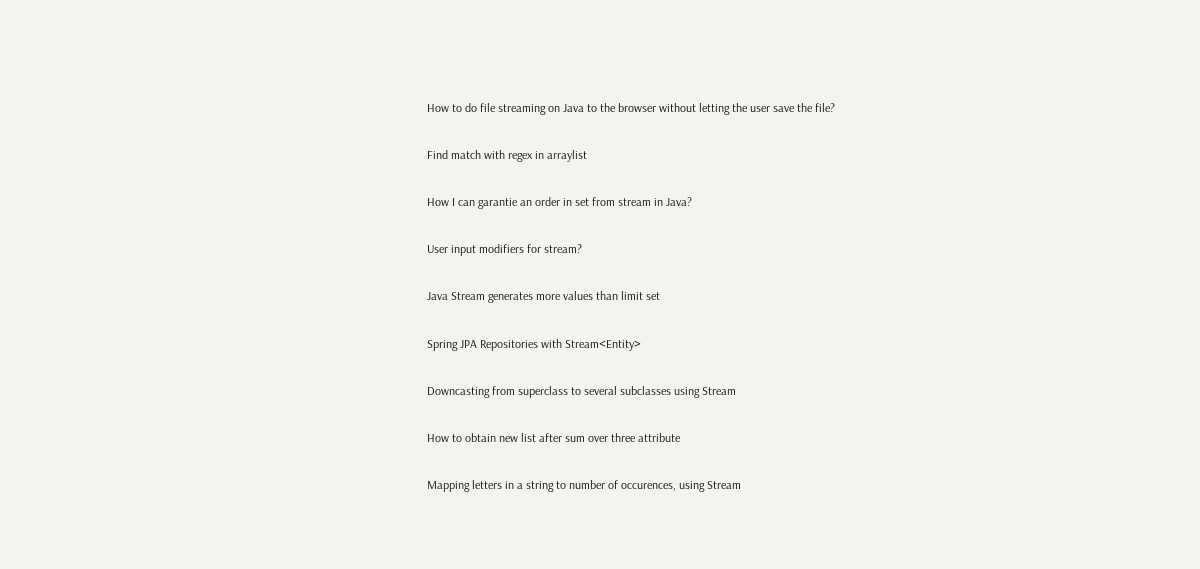How to do file streaming on Java to the browser without letting the user save the file?

Find match with regex in arraylist

How I can garantie an order in set from stream in Java?

User input modifiers for stream?

Java Stream generates more values than limit set

Spring JPA Repositories with Stream<Entity>

Downcasting from superclass to several subclasses using Stream

How to obtain new list after sum over three attribute

Mapping letters in a string to number of occurences, using Stream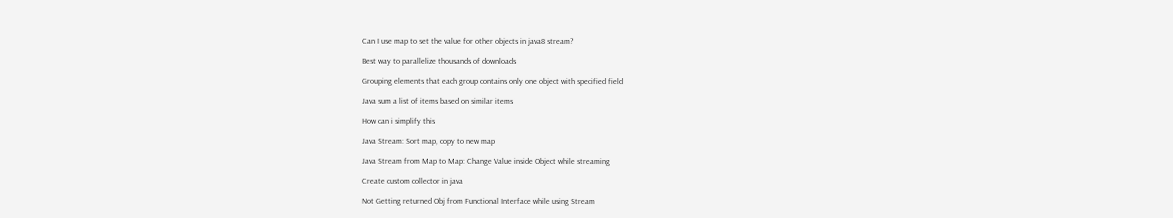Can I use map to set the value for other objects in java8 stream?

Best way to parallelize thousands of downloads

Grouping elements that each group contains only one object with specified field

Java sum a list of items based on similar items

How can i simplify this

Java Stream: Sort map, copy to new map

Java Stream from Map to Map: Change Value inside Object while streaming

Create custom collector in java

Not Getting returned Obj from Functional Interface while using Stream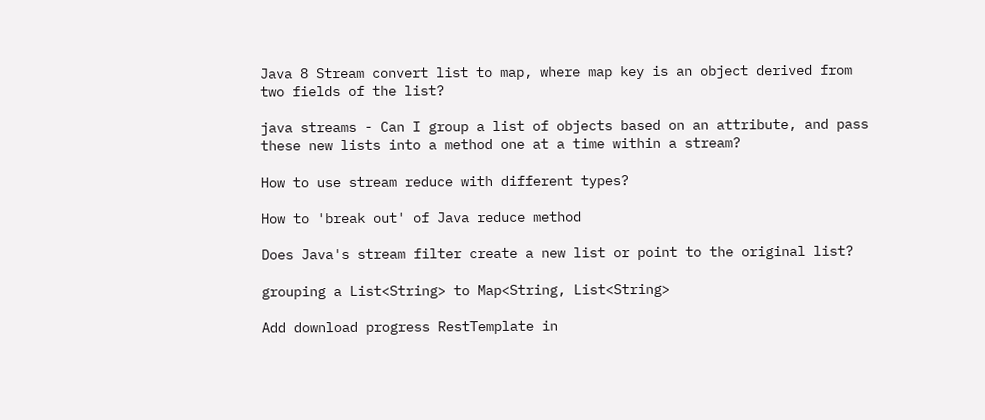Java 8 Stream convert list to map, where map key is an object derived from two fields of the list?

java streams - Can I group a list of objects based on an attribute, and pass these new lists into a method one at a time within a stream?

How to use stream reduce with different types?

How to 'break out' of Java reduce method

Does Java's stream filter create a new list or point to the original list?

grouping a List<String> to Map<String, List<String>

Add download progress RestTemplate in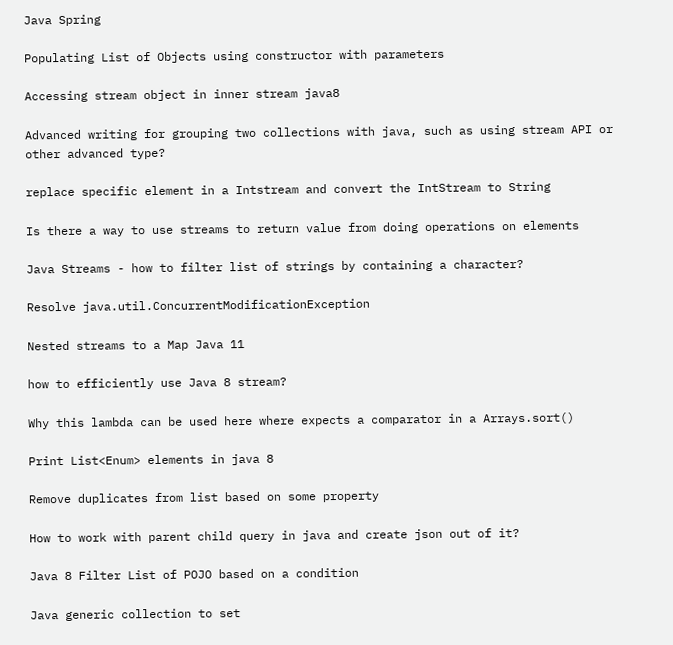Java Spring

Populating List of Objects using constructor with parameters

Accessing stream object in inner stream java8

Advanced writing for grouping two collections with java, such as using stream API or other advanced type?

replace specific element in a Intstream and convert the IntStream to String

Is there a way to use streams to return value from doing operations on elements

Java Streams - how to filter list of strings by containing a character?

Resolve java.util.ConcurrentModificationException

Nested streams to a Map Java 11

how to efficiently use Java 8 stream?

Why this lambda can be used here where expects a comparator in a Arrays.sort()

Print List<Enum> elements in java 8

Remove duplicates from list based on some property

How to work with parent child query in java and create json out of it?

Java 8 Filter List of POJO based on a condition

Java generic collection to set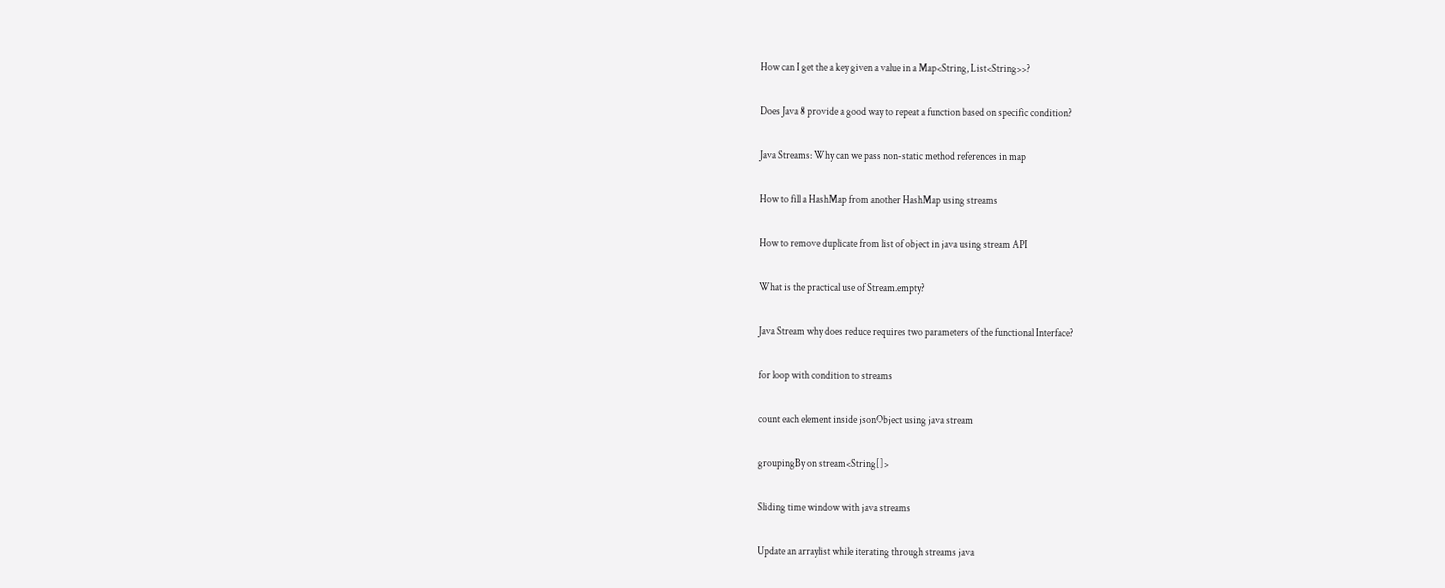How can I get the a key given a value in a Map<String, List<String>>?

Does Java 8 provide a good way to repeat a function based on specific condition?

Java Streams: Why can we pass non-static method references in map

How to fill a HashMap from another HashMap using streams

How to remove duplicate from list of object in java using stream API

What is the practical use of Stream.empty?

Java Stream why does reduce requires two parameters of the functional Interface?

for loop with condition to streams

count each element inside jsonObject using java stream

groupingBy on stream<String[]>

Sliding time window with java streams

Update an arraylist while iterating through streams java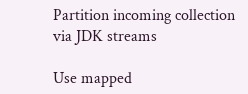Partition incoming collection via JDK streams

Use mapped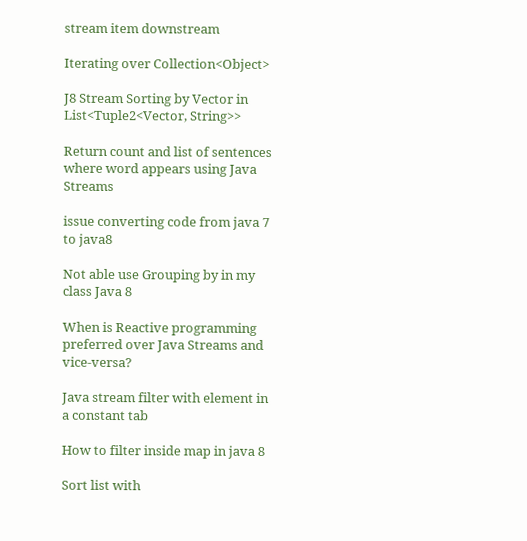stream item downstream

Iterating over Collection<Object>

J8 Stream Sorting by Vector in List<Tuple2<Vector, String>>

Return count and list of sentences where word appears using Java Streams

issue converting code from java 7 to java8

Not able use Grouping by in my class Java 8

When is Reactive programming preferred over Java Streams and vice-versa?

Java stream filter with element in a constant tab

How to filter inside map in java 8

Sort list with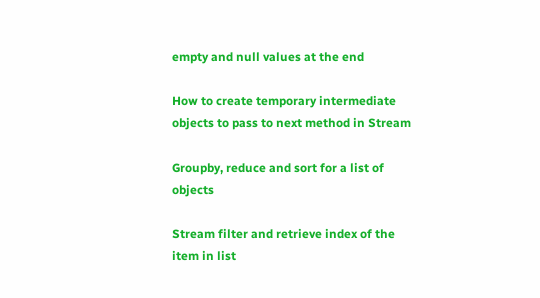empty and null values at the end

How to create temporary intermediate objects to pass to next method in Stream

Groupby, reduce and sort for a list of objects

Stream filter and retrieve index of the item in list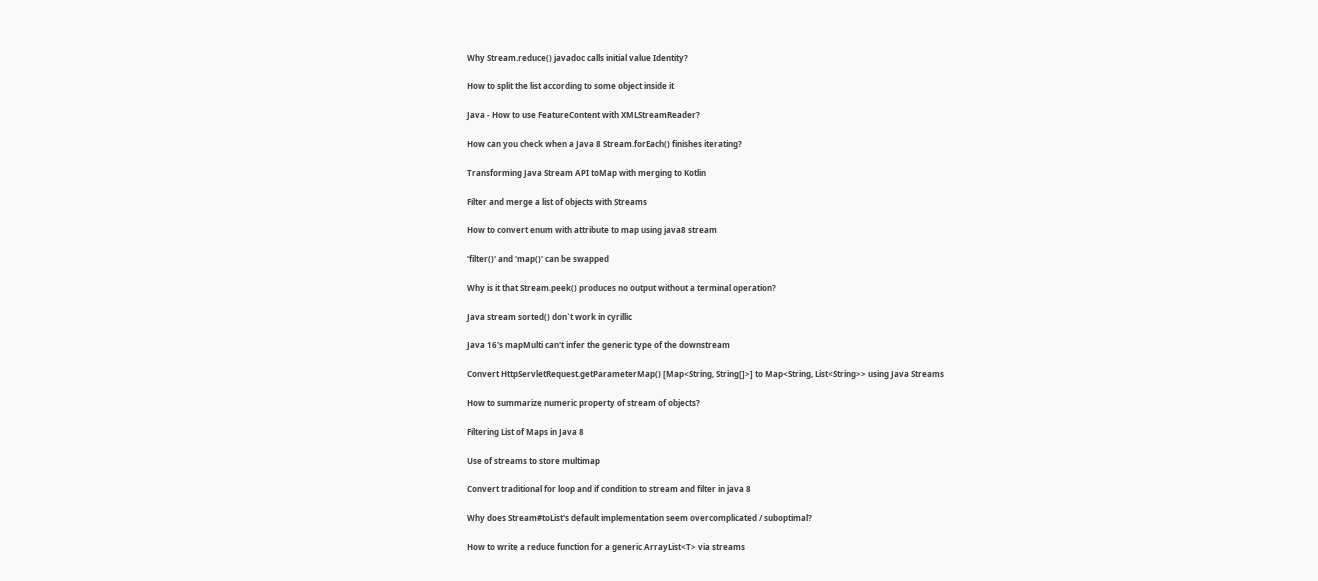Why Stream.reduce() javadoc calls initial value Identity?

How to split the list according to some object inside it

Java - How to use FeatureContent with XMLStreamReader?

How can you check when a Java 8 Stream.forEach() finishes iterating?

Transforming Java Stream API toMap with merging to Kotlin

Filter and merge a list of objects with Streams

How to convert enum with attribute to map using java8 stream

'filter()' and 'map()' can be swapped

Why is it that Stream.peek() produces no output without a terminal operation?

Java stream sorted() don`t work in cyrillic

Java 16's mapMulti can't infer the generic type of the downstream

Convert HttpServletRequest.getParameterMap() [Map<String, String[]>] to Map<String, List<String>> using Java Streams

How to summarize numeric property of stream of objects?

Filtering List of Maps in Java 8

Use of streams to store multimap

Convert traditional for loop and if condition to stream and filter in java 8

Why does Stream#toList's default implementation seem overcomplicated / suboptimal?

How to write a reduce function for a generic ArrayList<T> via streams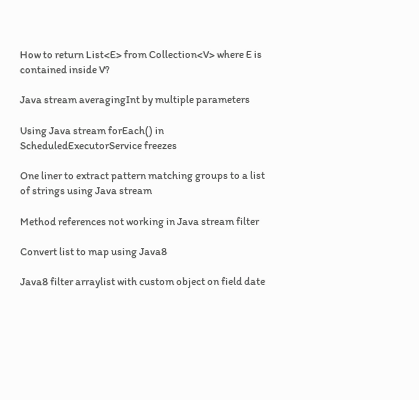How to return List<E> from Collection<V> where E is contained inside V?

Java stream averagingInt by multiple parameters

Using Java stream forEach() in ScheduledExecutorService freezes

One liner to extract pattern matching groups to a list of strings using Java stream

Method references not working in Java stream filter

Convert list to map using Java8

Java8 filter arraylist with custom object on field date